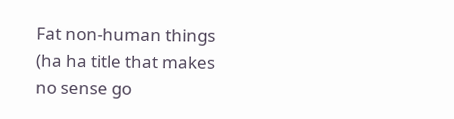Fat non-human things (ha ha title that makes no sense go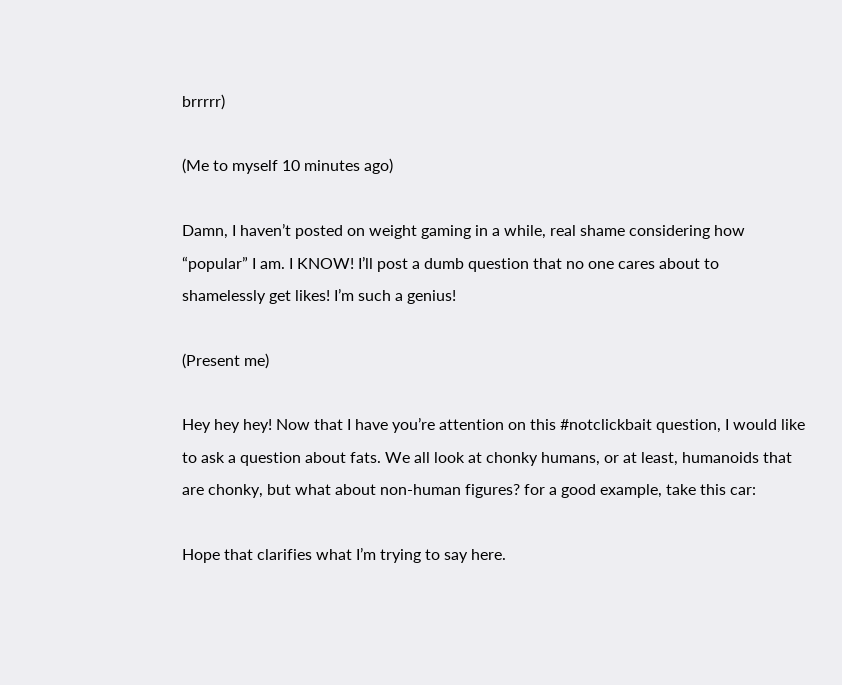brrrrr)

(Me to myself 10 minutes ago)

Damn, I haven’t posted on weight gaming in a while, real shame considering how “popular” I am. I KNOW! I’ll post a dumb question that no one cares about to shamelessly get likes! I’m such a genius!

(Present me)

Hey hey hey! Now that I have you’re attention on this #notclickbait question, I would like to ask a question about fats. We all look at chonky humans, or at least, humanoids that are chonky, but what about non-human figures? for a good example, take this car:

Hope that clarifies what I’m trying to say here.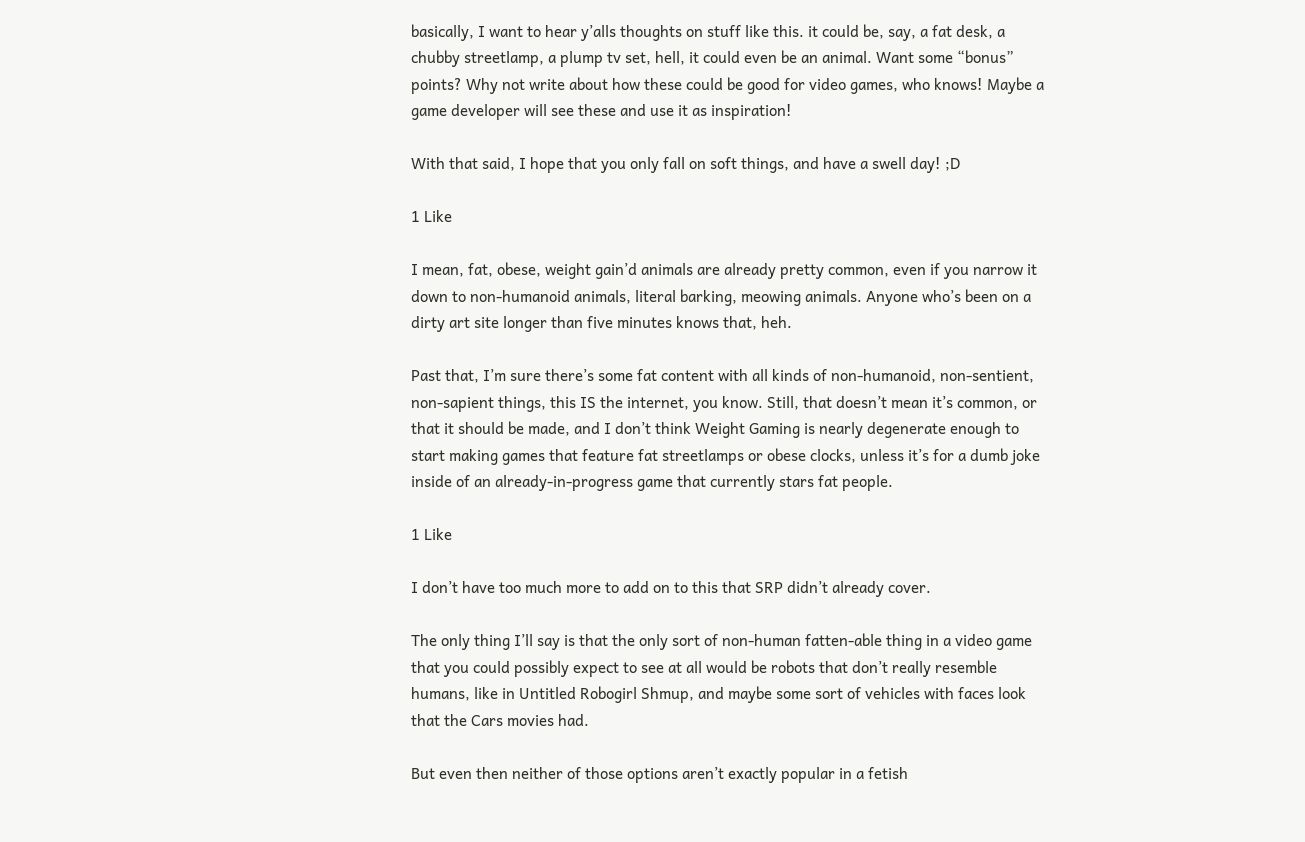basically, I want to hear y’alls thoughts on stuff like this. it could be, say, a fat desk, a chubby streetlamp, a plump tv set, hell, it could even be an animal. Want some “bonus” points? Why not write about how these could be good for video games, who knows! Maybe a game developer will see these and use it as inspiration!

With that said, I hope that you only fall on soft things, and have a swell day! ;D

1 Like

I mean, fat, obese, weight gain’d animals are already pretty common, even if you narrow it down to non-humanoid animals, literal barking, meowing animals. Anyone who’s been on a dirty art site longer than five minutes knows that, heh.

Past that, I’m sure there’s some fat content with all kinds of non-humanoid, non-sentient, non-sapient things, this IS the internet, you know. Still, that doesn’t mean it’s common, or that it should be made, and I don’t think Weight Gaming is nearly degenerate enough to start making games that feature fat streetlamps or obese clocks, unless it’s for a dumb joke inside of an already-in-progress game that currently stars fat people.

1 Like

I don’t have too much more to add on to this that SRP didn’t already cover.

The only thing I’ll say is that the only sort of non-human fatten-able thing in a video game that you could possibly expect to see at all would be robots that don’t really resemble humans, like in Untitled Robogirl Shmup, and maybe some sort of vehicles with faces look that the Cars movies had.

But even then neither of those options aren’t exactly popular in a fetish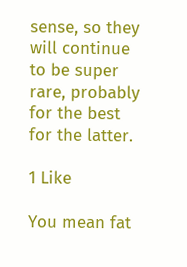sense, so they will continue to be super rare, probably for the best for the latter.

1 Like

You mean fat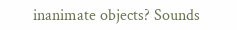inanimate objects? Sounds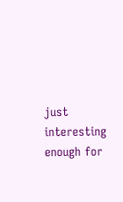just interesting enough for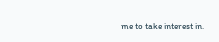me to take interest in.